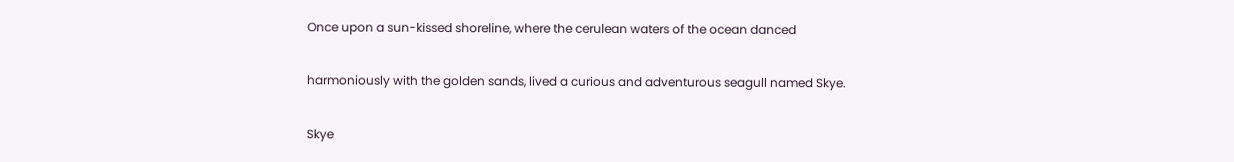Once upon a sun-kissed shoreline, where the cerulean waters of the ocean danced

harmoniously with the golden sands, lived a curious and adventurous seagull named Skye.

Skye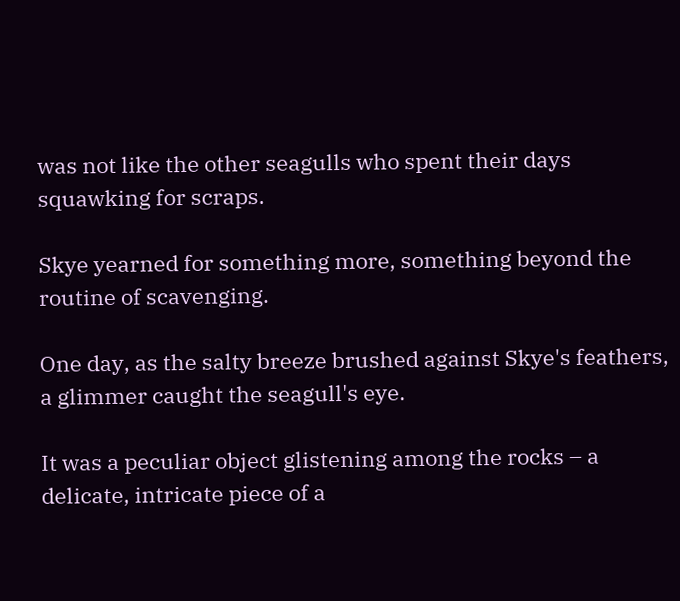was not like the other seagulls who spent their days squawking for scraps.

Skye yearned for something more, something beyond the routine of scavenging.

One day, as the salty breeze brushed against Skye's feathers, a glimmer caught the seagull's eye.

It was a peculiar object glistening among the rocks – a delicate, intricate piece of a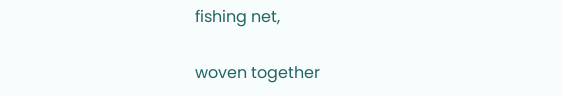fishing net,

woven together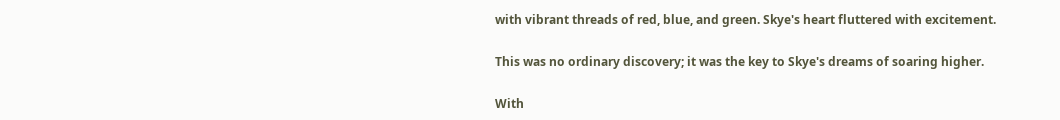with vibrant threads of red, blue, and green. Skye's heart fluttered with excitement.

This was no ordinary discovery; it was the key to Skye's dreams of soaring higher.

With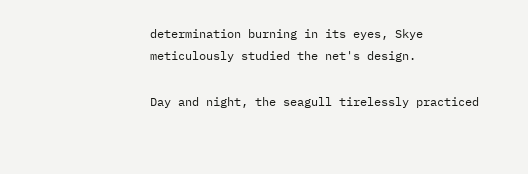determination burning in its eyes, Skye meticulously studied the net's design.

Day and night, the seagull tirelessly practiced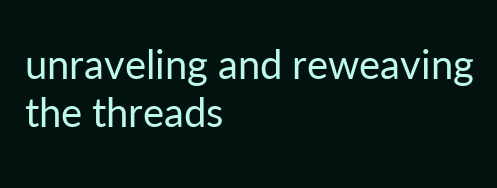unraveling and reweaving the threads